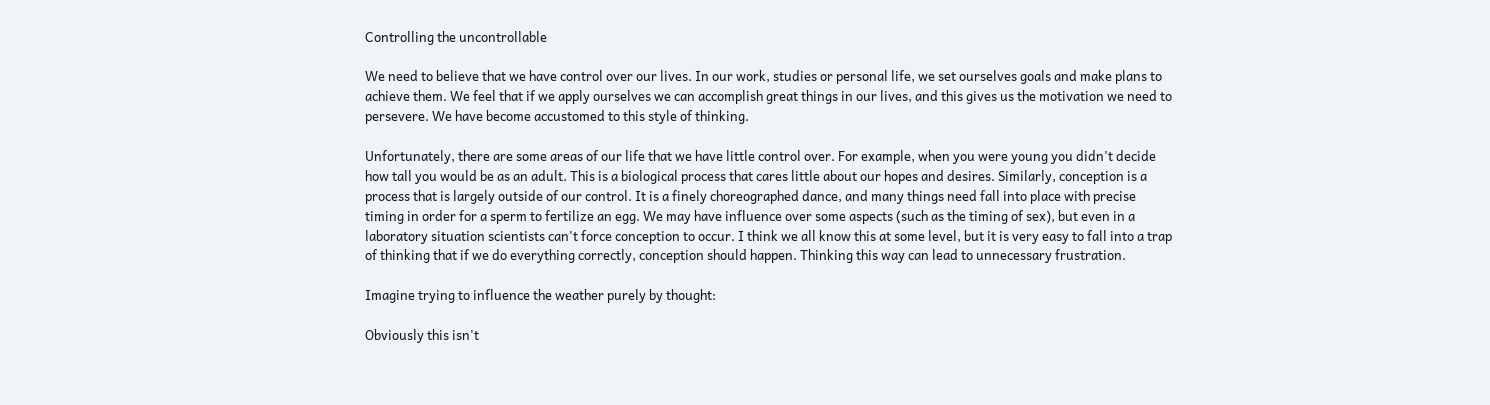Controlling the uncontrollable

We need to believe that we have control over our lives. In our work, studies or personal life, we set ourselves goals and make plans to achieve them. We feel that if we apply ourselves we can accomplish great things in our lives, and this gives us the motivation we need to persevere. We have become accustomed to this style of thinking.

Unfortunately, there are some areas of our life that we have little control over. For example, when you were young you didn't decide how tall you would be as an adult. This is a biological process that cares little about our hopes and desires. Similarly, conception is a process that is largely outside of our control. It is a finely choreographed dance, and many things need fall into place with precise timing in order for a sperm to fertilize an egg. We may have influence over some aspects (such as the timing of sex), but even in a laboratory situation scientists can't force conception to occur. I think we all know this at some level, but it is very easy to fall into a trap of thinking that if we do everything correctly, conception should happen. Thinking this way can lead to unnecessary frustration.

Imagine trying to influence the weather purely by thought:

Obviously this isn't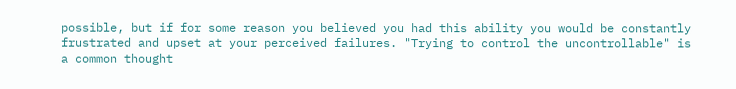possible, but if for some reason you believed you had this ability you would be constantly frustrated and upset at your perceived failures. "Trying to control the uncontrollable" is a common thought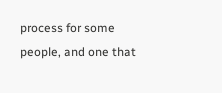process for some people, and one that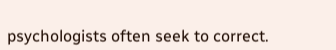psychologists often seek to correct.